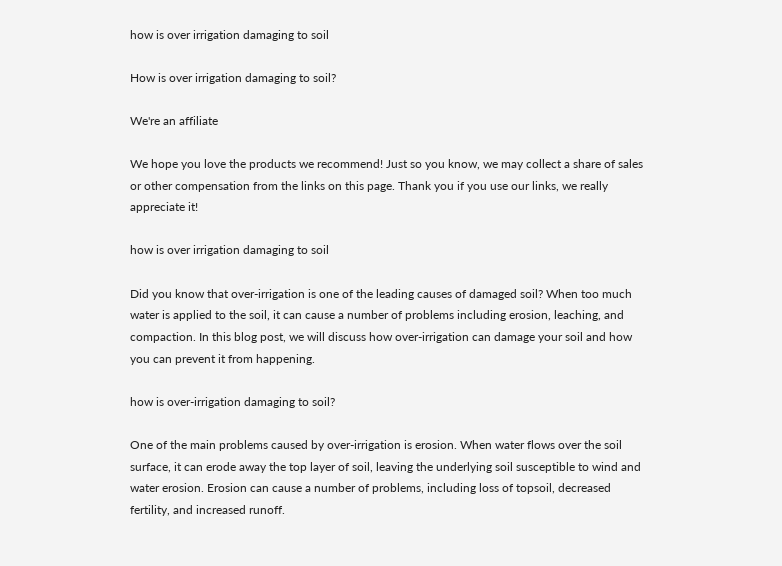how is over irrigation damaging to soil

How is over irrigation damaging to soil?

We're an affiliate

We hope you love the products we recommend! Just so you know, we may collect a share of sales or other compensation from the links on this page. Thank you if you use our links, we really appreciate it!

how is over irrigation damaging to soil

Did you know that over-irrigation is one of the leading causes of damaged soil? When too much water is applied to the soil, it can cause a number of problems including erosion, leaching, and compaction. In this blog post, we will discuss how over-irrigation can damage your soil and how you can prevent it from happening.

how is over-irrigation damaging to soil?

One of the main problems caused by over-irrigation is erosion. When water flows over the soil surface, it can erode away the top layer of soil, leaving the underlying soil susceptible to wind and water erosion. Erosion can cause a number of problems, including loss of topsoil, decreased fertility, and increased runoff.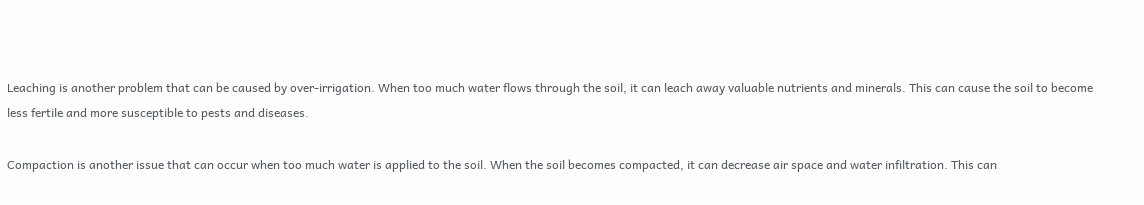Leaching is another problem that can be caused by over-irrigation. When too much water flows through the soil, it can leach away valuable nutrients and minerals. This can cause the soil to become less fertile and more susceptible to pests and diseases.

Compaction is another issue that can occur when too much water is applied to the soil. When the soil becomes compacted, it can decrease air space and water infiltration. This can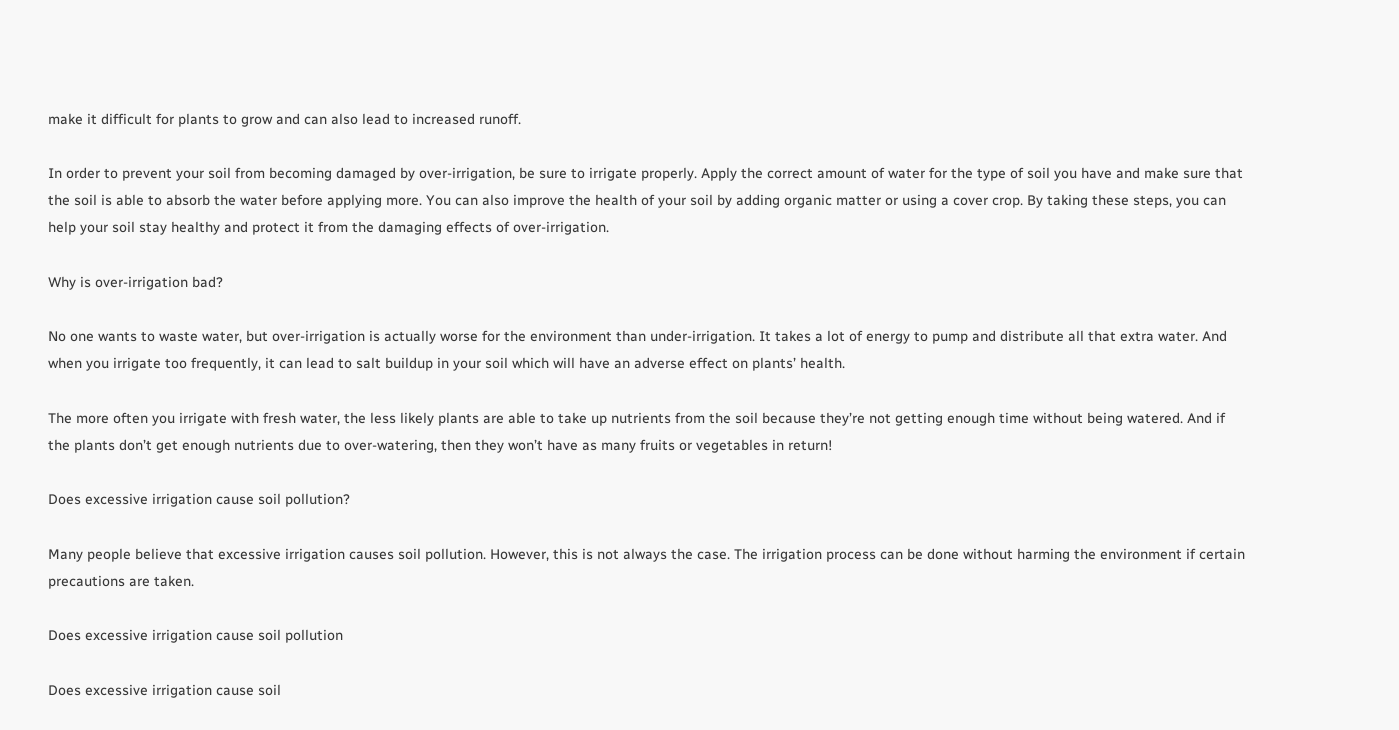make it difficult for plants to grow and can also lead to increased runoff.

In order to prevent your soil from becoming damaged by over-irrigation, be sure to irrigate properly. Apply the correct amount of water for the type of soil you have and make sure that the soil is able to absorb the water before applying more. You can also improve the health of your soil by adding organic matter or using a cover crop. By taking these steps, you can help your soil stay healthy and protect it from the damaging effects of over-irrigation.

Why is over-irrigation bad?

No one wants to waste water, but over-irrigation is actually worse for the environment than under-irrigation. It takes a lot of energy to pump and distribute all that extra water. And when you irrigate too frequently, it can lead to salt buildup in your soil which will have an adverse effect on plants’ health.

The more often you irrigate with fresh water, the less likely plants are able to take up nutrients from the soil because they’re not getting enough time without being watered. And if the plants don’t get enough nutrients due to over-watering, then they won’t have as many fruits or vegetables in return!

Does excessive irrigation cause soil pollution?

Many people believe that excessive irrigation causes soil pollution. However, this is not always the case. The irrigation process can be done without harming the environment if certain precautions are taken.

Does excessive irrigation cause soil pollution

Does excessive irrigation cause soil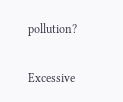pollution?

Excessive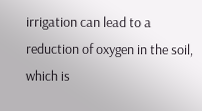irrigation can lead to a reduction of oxygen in the soil, which is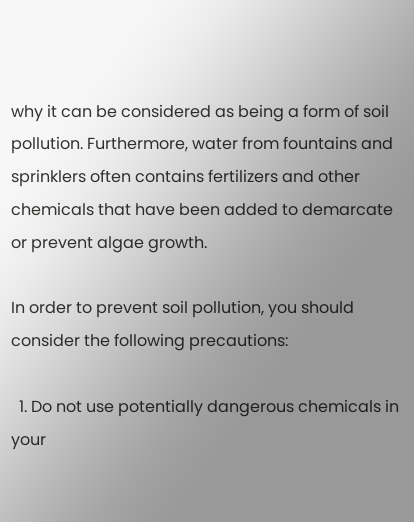why it can be considered as being a form of soil pollution. Furthermore, water from fountains and sprinklers often contains fertilizers and other chemicals that have been added to demarcate or prevent algae growth.

In order to prevent soil pollution, you should consider the following precautions:

  1. Do not use potentially dangerous chemicals in your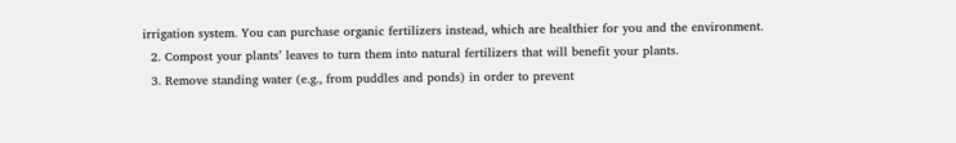irrigation system. You can purchase organic fertilizers instead, which are healthier for you and the environment.
  2. Compost your plants’ leaves to turn them into natural fertilizers that will benefit your plants.
  3. Remove standing water (e.g., from puddles and ponds) in order to prevent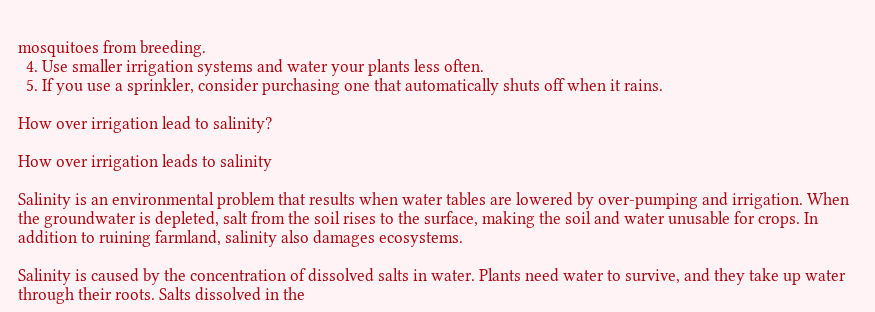mosquitoes from breeding.
  4. Use smaller irrigation systems and water your plants less often.
  5. If you use a sprinkler, consider purchasing one that automatically shuts off when it rains.

How over irrigation lead to salinity?

How over irrigation leads to salinity

Salinity is an environmental problem that results when water tables are lowered by over-pumping and irrigation. When the groundwater is depleted, salt from the soil rises to the surface, making the soil and water unusable for crops. In addition to ruining farmland, salinity also damages ecosystems.

Salinity is caused by the concentration of dissolved salts in water. Plants need water to survive, and they take up water through their roots. Salts dissolved in the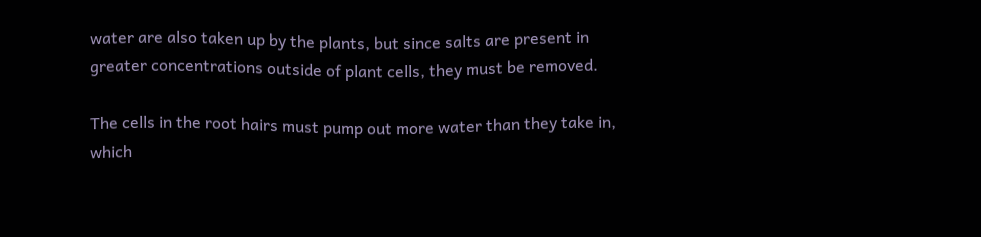water are also taken up by the plants, but since salts are present in greater concentrations outside of plant cells, they must be removed.

The cells in the root hairs must pump out more water than they take in, which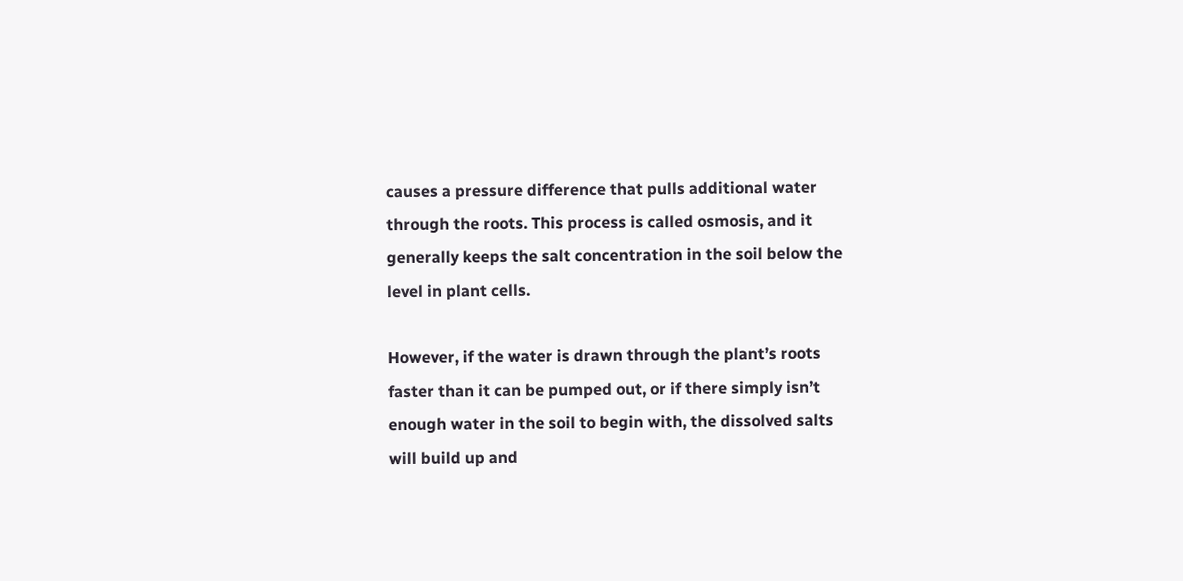causes a pressure difference that pulls additional water through the roots. This process is called osmosis, and it generally keeps the salt concentration in the soil below the level in plant cells.

However, if the water is drawn through the plant’s roots faster than it can be pumped out, or if there simply isn’t enough water in the soil to begin with, the dissolved salts will build up and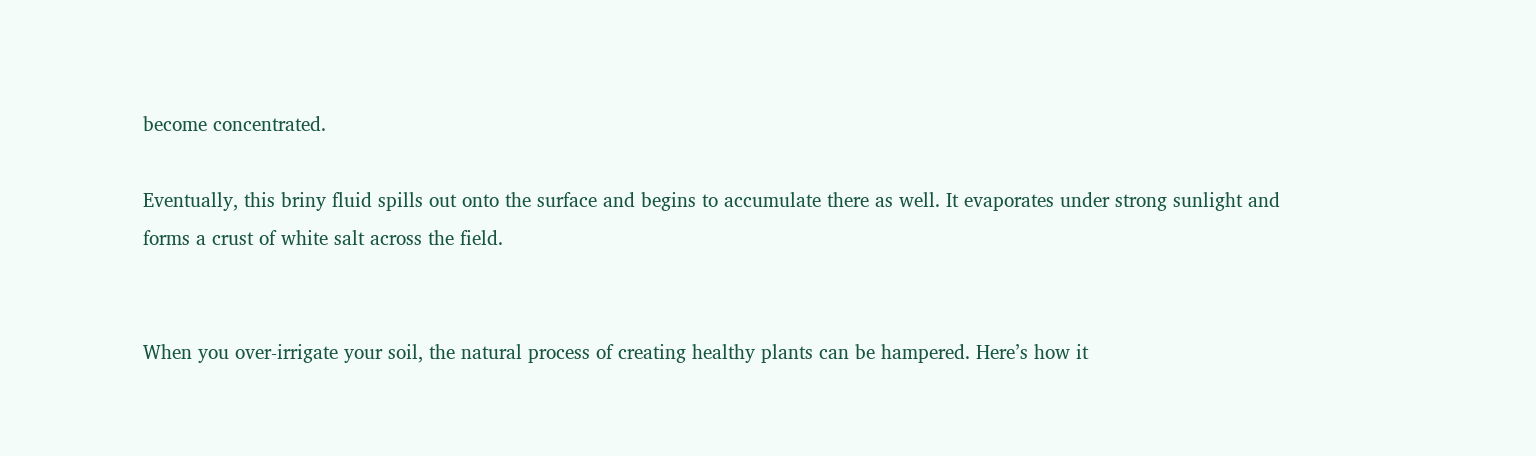become concentrated.

Eventually, this briny fluid spills out onto the surface and begins to accumulate there as well. It evaporates under strong sunlight and forms a crust of white salt across the field.


When you over-irrigate your soil, the natural process of creating healthy plants can be hampered. Here’s how it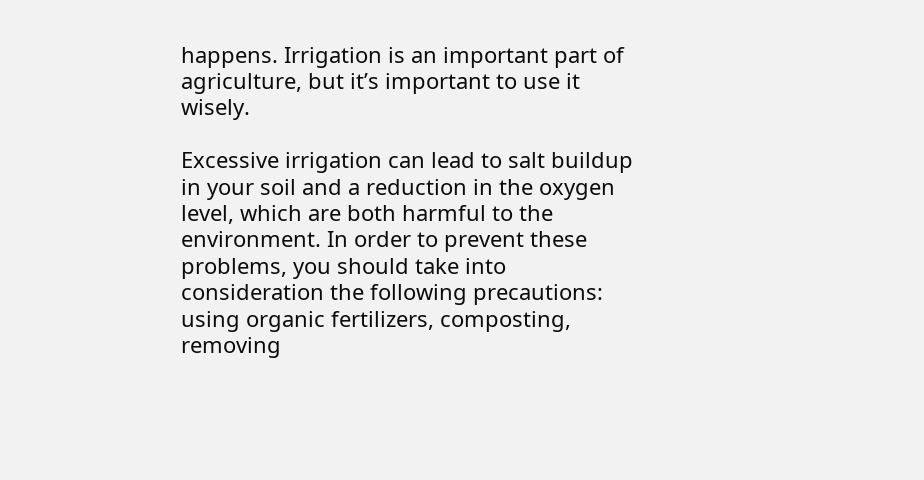happens. Irrigation is an important part of agriculture, but it’s important to use it wisely.

Excessive irrigation can lead to salt buildup in your soil and a reduction in the oxygen level, which are both harmful to the environment. In order to prevent these problems, you should take into consideration the following precautions: using organic fertilizers, composting, removing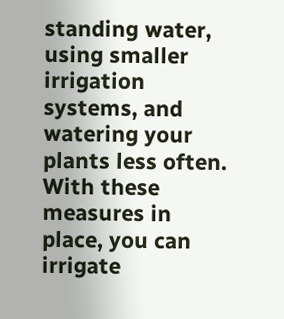standing water, using smaller irrigation systems, and watering your plants less often. With these measures in place, you can irrigate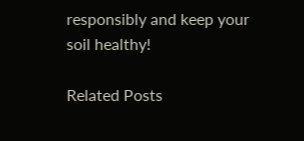responsibly and keep your soil healthy!

Related Posts